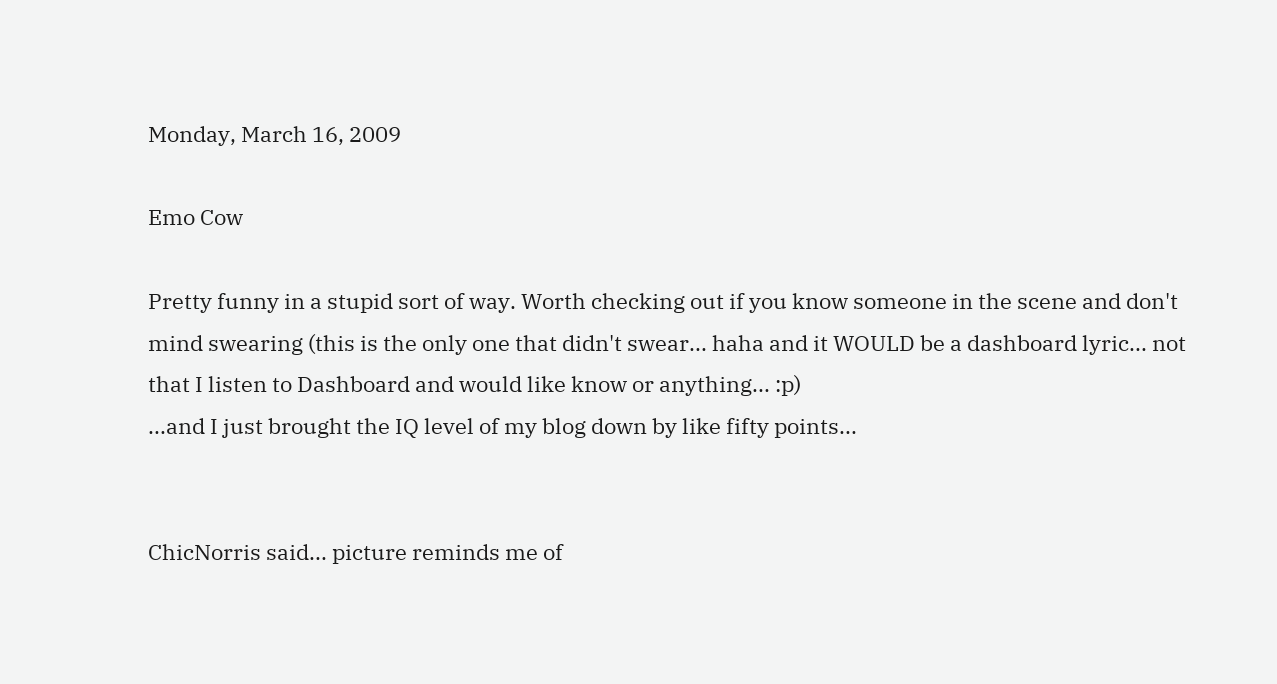Monday, March 16, 2009

Emo Cow

Pretty funny in a stupid sort of way. Worth checking out if you know someone in the scene and don't mind swearing (this is the only one that didn't swear... haha and it WOULD be a dashboard lyric... not that I listen to Dashboard and would like know or anything... :p)
...and I just brought the IQ level of my blog down by like fifty points...


ChicNorris said... picture reminds me of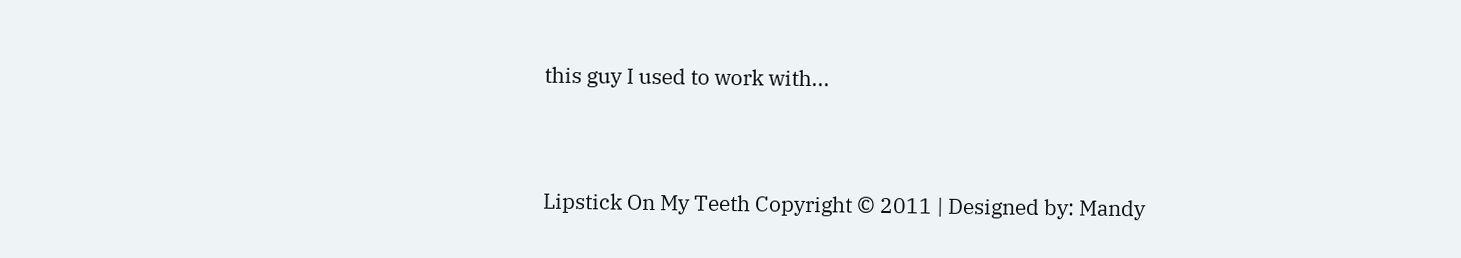this guy I used to work with...


Lipstick On My Teeth Copyright © 2011 | Designed by: Mandy